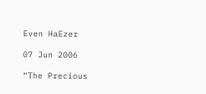Even HaEzer

07 Jun 2006

“The Precious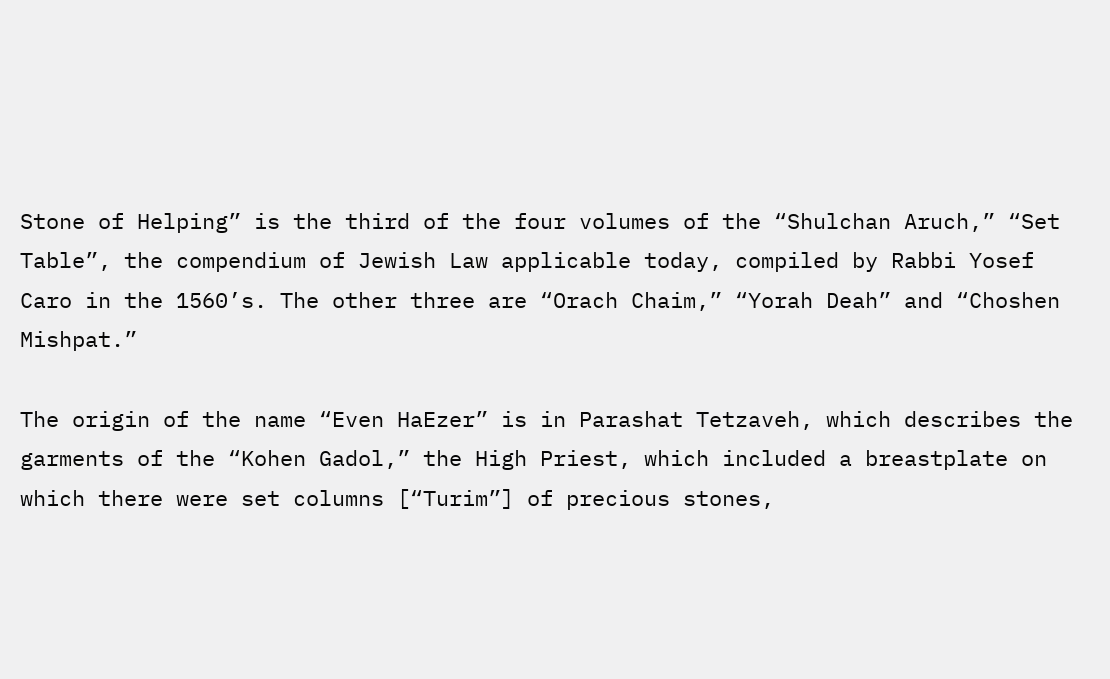Stone of Helping” is the third of the four volumes of the “Shulchan Aruch,” “Set Table”, the compendium of Jewish Law applicable today, compiled by Rabbi Yosef Caro in the 1560’s. The other three are “Orach Chaim,” “Yorah Deah” and “Choshen Mishpat.”

The origin of the name “Even HaEzer” is in Parashat Tetzaveh, which describes the garments of the “Kohen Gadol,” the High Priest, which included a breastplate on which there were set columns [“Turim”] of precious stones,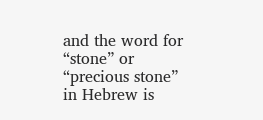and the word for “stone” or “precious stone” in Hebrew is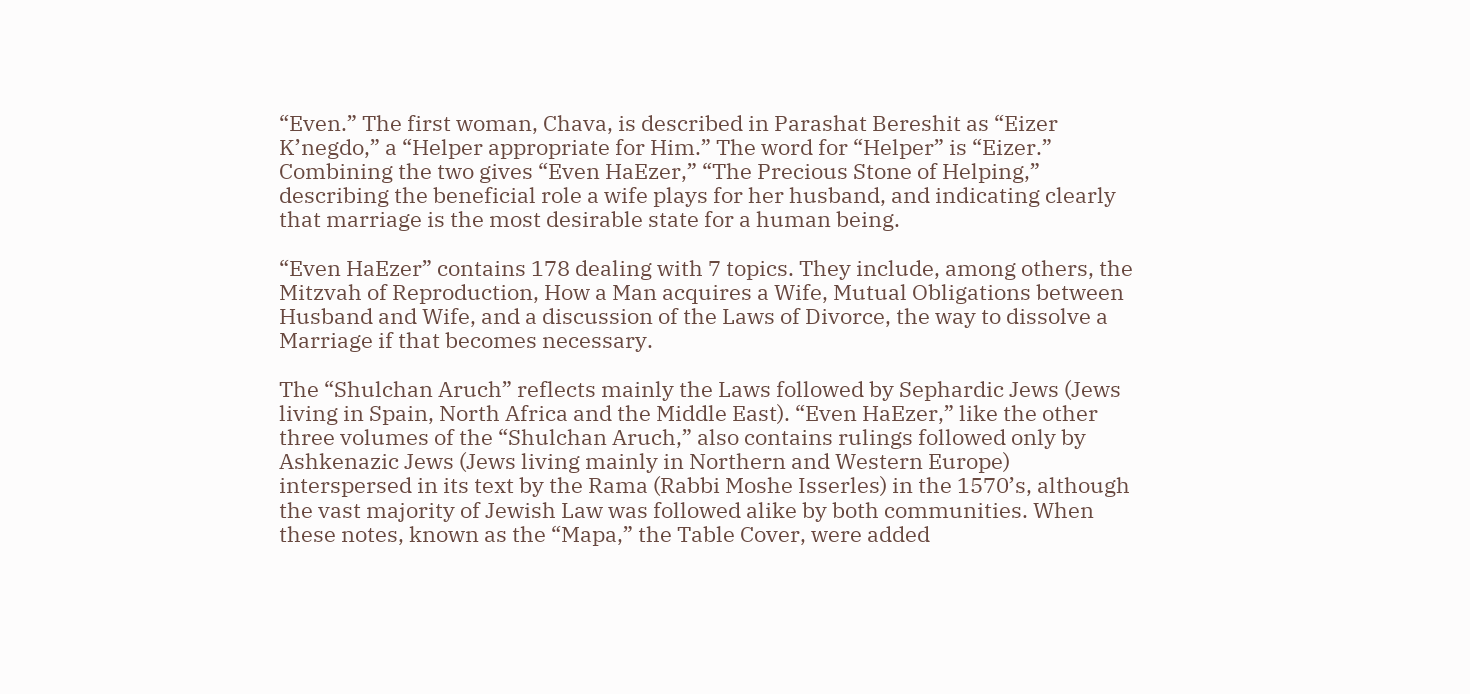“Even.” The first woman, Chava, is described in Parashat Bereshit as “Eizer K’negdo,” a “Helper appropriate for Him.” The word for “Helper” is “Eizer.” Combining the two gives “Even HaEzer,” “The Precious Stone of Helping,” describing the beneficial role a wife plays for her husband, and indicating clearly that marriage is the most desirable state for a human being.

“Even HaEzer” contains 178 dealing with 7 topics. They include, among others, the Mitzvah of Reproduction, How a Man acquires a Wife, Mutual Obligations between Husband and Wife, and a discussion of the Laws of Divorce, the way to dissolve a Marriage if that becomes necessary.

The “Shulchan Aruch” reflects mainly the Laws followed by Sephardic Jews (Jews living in Spain, North Africa and the Middle East). “Even HaEzer,” like the other three volumes of the “Shulchan Aruch,” also contains rulings followed only by Ashkenazic Jews (Jews living mainly in Northern and Western Europe) interspersed in its text by the Rama (Rabbi Moshe Isserles) in the 1570’s, although the vast majority of Jewish Law was followed alike by both communities. When these notes, known as the “Mapa,” the Table Cover, were added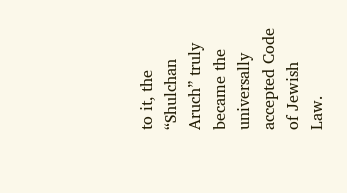to it, the “Shulchan Aruch” truly became the universally accepted Code of Jewish Law.